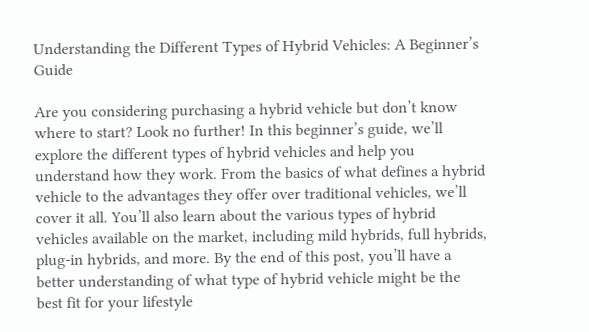Understanding the Different Types of Hybrid Vehicles: A Beginner’s Guide

Are you considering purchasing a hybrid vehicle but don’t know where to start? Look no further! In this beginner’s guide, we’ll explore the different types of hybrid vehicles and help you understand how they work. From the basics of what defines a hybrid vehicle to the advantages they offer over traditional vehicles, we’ll cover it all. You’ll also learn about the various types of hybrid vehicles available on the market, including mild hybrids, full hybrids, plug-in hybrids, and more. By the end of this post, you’ll have a better understanding of what type of hybrid vehicle might be the best fit for your lifestyle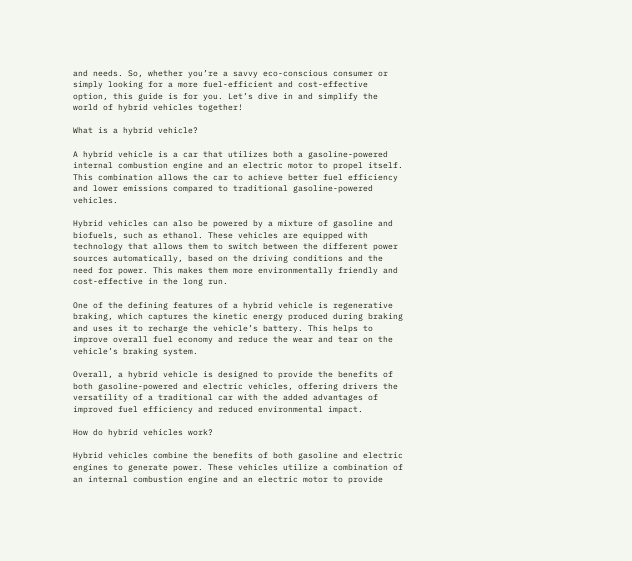and needs. So, whether you’re a savvy eco-conscious consumer or simply looking for a more fuel-efficient and cost-effective option, this guide is for you. Let’s dive in and simplify the world of hybrid vehicles together!

What is a hybrid vehicle?

A hybrid vehicle is a car that utilizes both a gasoline-powered internal combustion engine and an electric motor to propel itself. This combination allows the car to achieve better fuel efficiency and lower emissions compared to traditional gasoline-powered vehicles.

Hybrid vehicles can also be powered by a mixture of gasoline and biofuels, such as ethanol. These vehicles are equipped with technology that allows them to switch between the different power sources automatically, based on the driving conditions and the need for power. This makes them more environmentally friendly and cost-effective in the long run.

One of the defining features of a hybrid vehicle is regenerative braking, which captures the kinetic energy produced during braking and uses it to recharge the vehicle’s battery. This helps to improve overall fuel economy and reduce the wear and tear on the vehicle’s braking system.

Overall, a hybrid vehicle is designed to provide the benefits of both gasoline-powered and electric vehicles, offering drivers the versatility of a traditional car with the added advantages of improved fuel efficiency and reduced environmental impact.

How do hybrid vehicles work?

Hybrid vehicles combine the benefits of both gasoline and electric engines to generate power. These vehicles utilize a combination of an internal combustion engine and an electric motor to provide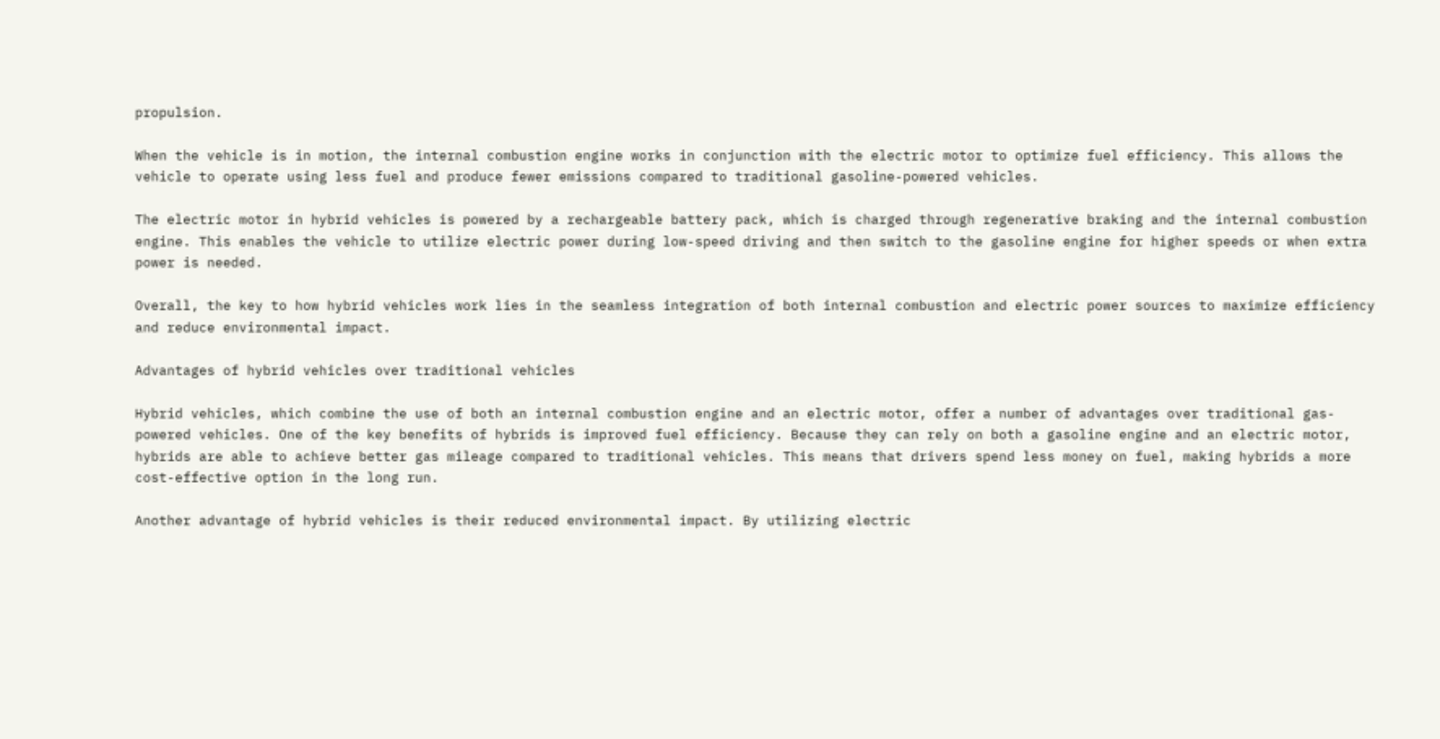propulsion.

When the vehicle is in motion, the internal combustion engine works in conjunction with the electric motor to optimize fuel efficiency. This allows the vehicle to operate using less fuel and produce fewer emissions compared to traditional gasoline-powered vehicles.

The electric motor in hybrid vehicles is powered by a rechargeable battery pack, which is charged through regenerative braking and the internal combustion engine. This enables the vehicle to utilize electric power during low-speed driving and then switch to the gasoline engine for higher speeds or when extra power is needed.

Overall, the key to how hybrid vehicles work lies in the seamless integration of both internal combustion and electric power sources to maximize efficiency and reduce environmental impact.

Advantages of hybrid vehicles over traditional vehicles

Hybrid vehicles, which combine the use of both an internal combustion engine and an electric motor, offer a number of advantages over traditional gas-powered vehicles. One of the key benefits of hybrids is improved fuel efficiency. Because they can rely on both a gasoline engine and an electric motor, hybrids are able to achieve better gas mileage compared to traditional vehicles. This means that drivers spend less money on fuel, making hybrids a more cost-effective option in the long run.

Another advantage of hybrid vehicles is their reduced environmental impact. By utilizing electric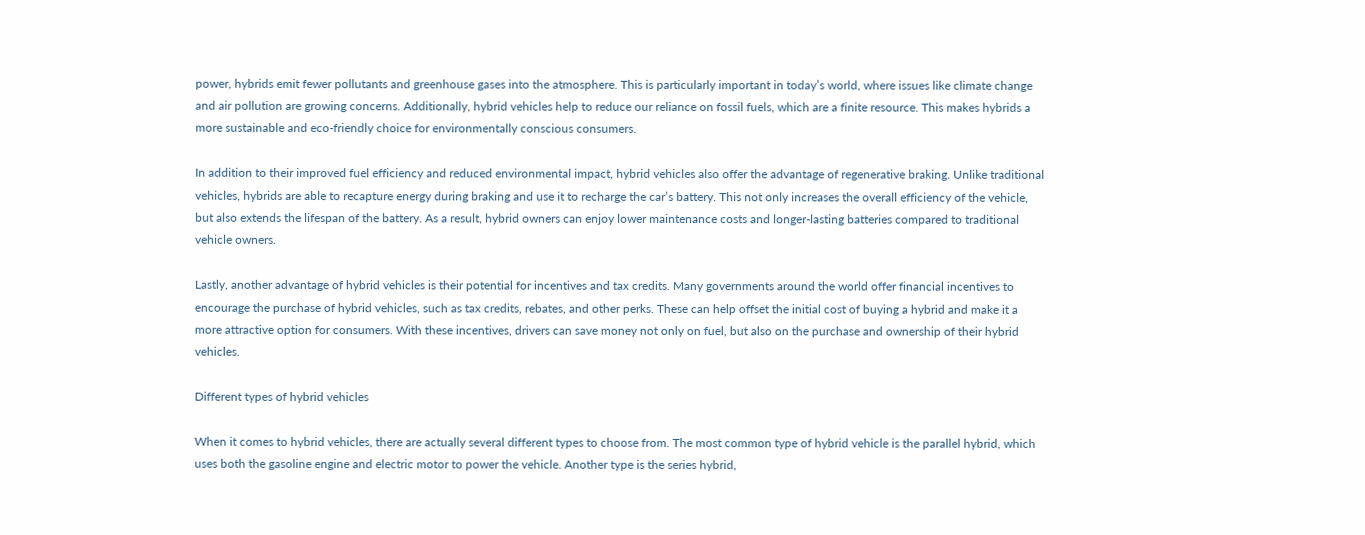power, hybrids emit fewer pollutants and greenhouse gases into the atmosphere. This is particularly important in today’s world, where issues like climate change and air pollution are growing concerns. Additionally, hybrid vehicles help to reduce our reliance on fossil fuels, which are a finite resource. This makes hybrids a more sustainable and eco-friendly choice for environmentally conscious consumers.

In addition to their improved fuel efficiency and reduced environmental impact, hybrid vehicles also offer the advantage of regenerative braking. Unlike traditional vehicles, hybrids are able to recapture energy during braking and use it to recharge the car’s battery. This not only increases the overall efficiency of the vehicle, but also extends the lifespan of the battery. As a result, hybrid owners can enjoy lower maintenance costs and longer-lasting batteries compared to traditional vehicle owners.

Lastly, another advantage of hybrid vehicles is their potential for incentives and tax credits. Many governments around the world offer financial incentives to encourage the purchase of hybrid vehicles, such as tax credits, rebates, and other perks. These can help offset the initial cost of buying a hybrid and make it a more attractive option for consumers. With these incentives, drivers can save money not only on fuel, but also on the purchase and ownership of their hybrid vehicles.

Different types of hybrid vehicles

When it comes to hybrid vehicles, there are actually several different types to choose from. The most common type of hybrid vehicle is the parallel hybrid, which uses both the gasoline engine and electric motor to power the vehicle. Another type is the series hybrid,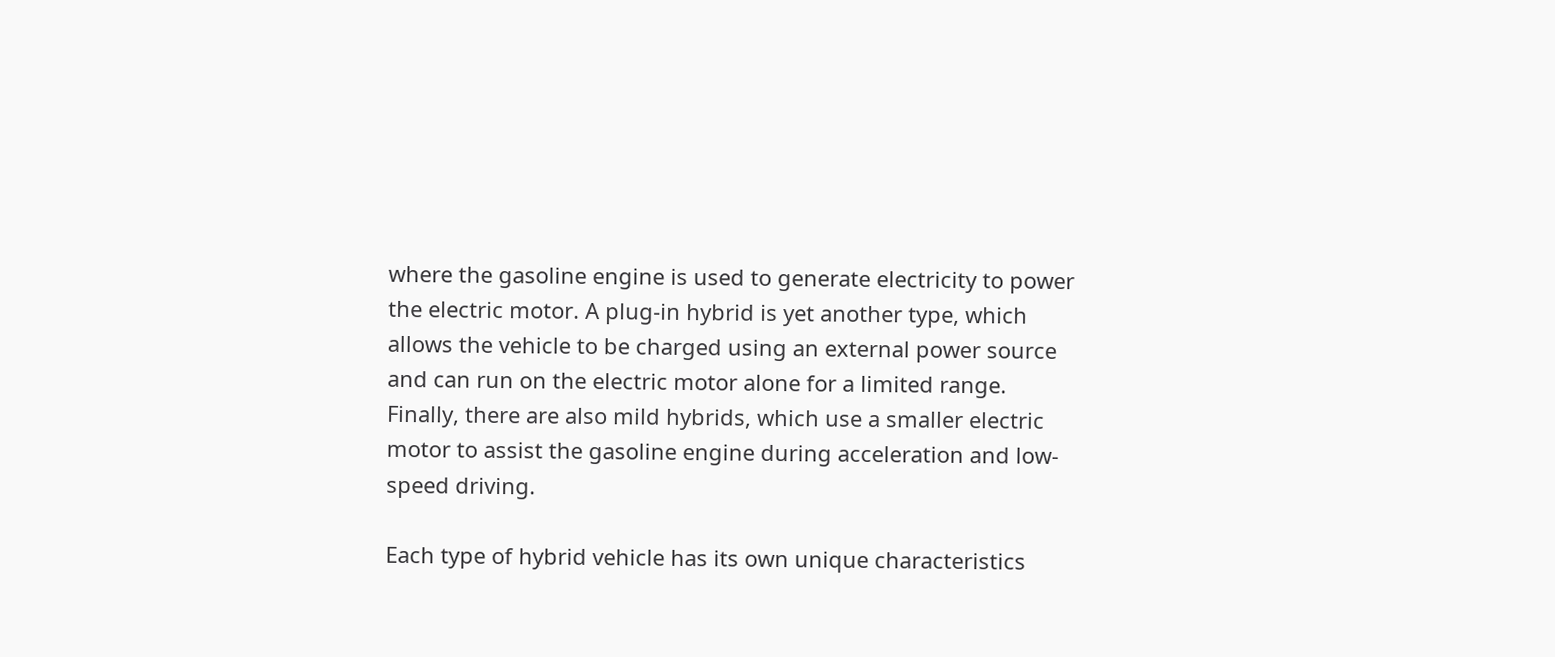where the gasoline engine is used to generate electricity to power the electric motor. A plug-in hybrid is yet another type, which allows the vehicle to be charged using an external power source and can run on the electric motor alone for a limited range. Finally, there are also mild hybrids, which use a smaller electric motor to assist the gasoline engine during acceleration and low-speed driving.

Each type of hybrid vehicle has its own unique characteristics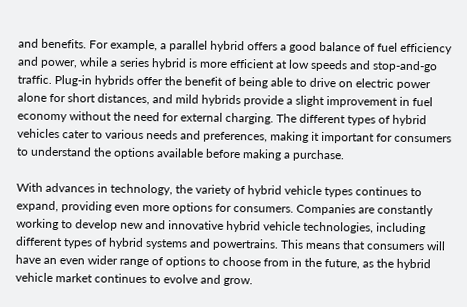and benefits. For example, a parallel hybrid offers a good balance of fuel efficiency and power, while a series hybrid is more efficient at low speeds and stop-and-go traffic. Plug-in hybrids offer the benefit of being able to drive on electric power alone for short distances, and mild hybrids provide a slight improvement in fuel economy without the need for external charging. The different types of hybrid vehicles cater to various needs and preferences, making it important for consumers to understand the options available before making a purchase.

With advances in technology, the variety of hybrid vehicle types continues to expand, providing even more options for consumers. Companies are constantly working to develop new and innovative hybrid vehicle technologies, including different types of hybrid systems and powertrains. This means that consumers will have an even wider range of options to choose from in the future, as the hybrid vehicle market continues to evolve and grow.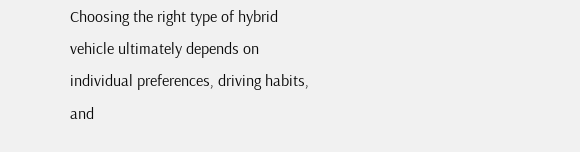Choosing the right type of hybrid vehicle ultimately depends on individual preferences, driving habits, and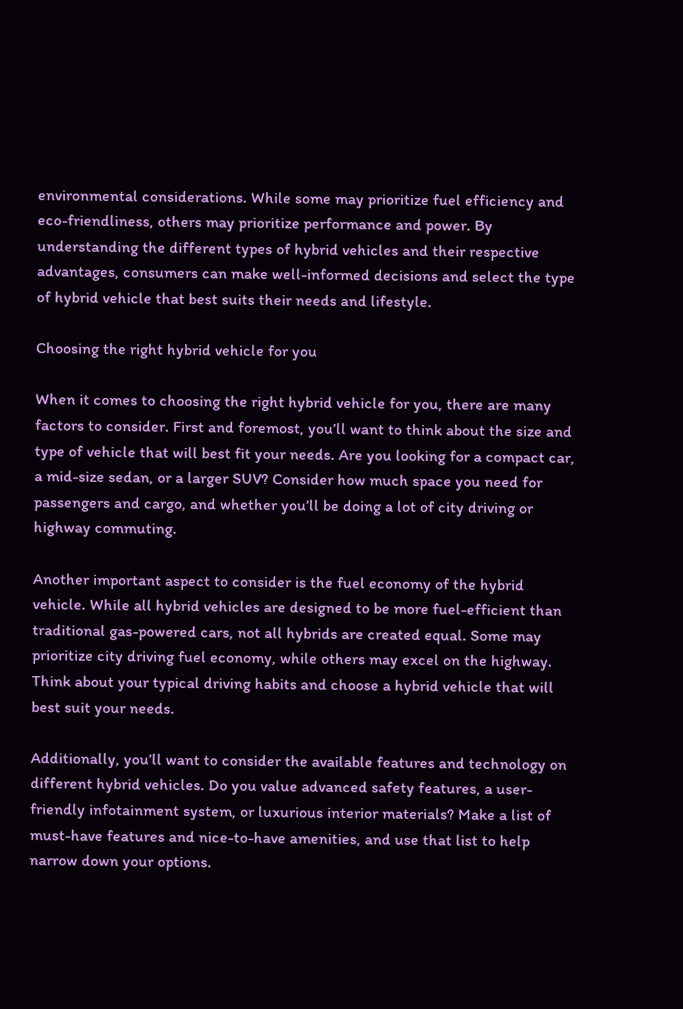environmental considerations. While some may prioritize fuel efficiency and eco-friendliness, others may prioritize performance and power. By understanding the different types of hybrid vehicles and their respective advantages, consumers can make well-informed decisions and select the type of hybrid vehicle that best suits their needs and lifestyle.

Choosing the right hybrid vehicle for you

When it comes to choosing the right hybrid vehicle for you, there are many factors to consider. First and foremost, you’ll want to think about the size and type of vehicle that will best fit your needs. Are you looking for a compact car, a mid-size sedan, or a larger SUV? Consider how much space you need for passengers and cargo, and whether you’ll be doing a lot of city driving or highway commuting.

Another important aspect to consider is the fuel economy of the hybrid vehicle. While all hybrid vehicles are designed to be more fuel-efficient than traditional gas-powered cars, not all hybrids are created equal. Some may prioritize city driving fuel economy, while others may excel on the highway. Think about your typical driving habits and choose a hybrid vehicle that will best suit your needs.

Additionally, you’ll want to consider the available features and technology on different hybrid vehicles. Do you value advanced safety features, a user-friendly infotainment system, or luxurious interior materials? Make a list of must-have features and nice-to-have amenities, and use that list to help narrow down your options.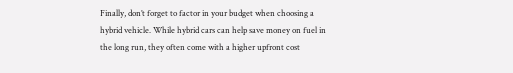Finally, don’t forget to factor in your budget when choosing a hybrid vehicle. While hybrid cars can help save money on fuel in the long run, they often come with a higher upfront cost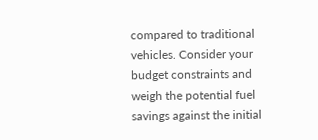compared to traditional vehicles. Consider your budget constraints and weigh the potential fuel savings against the initial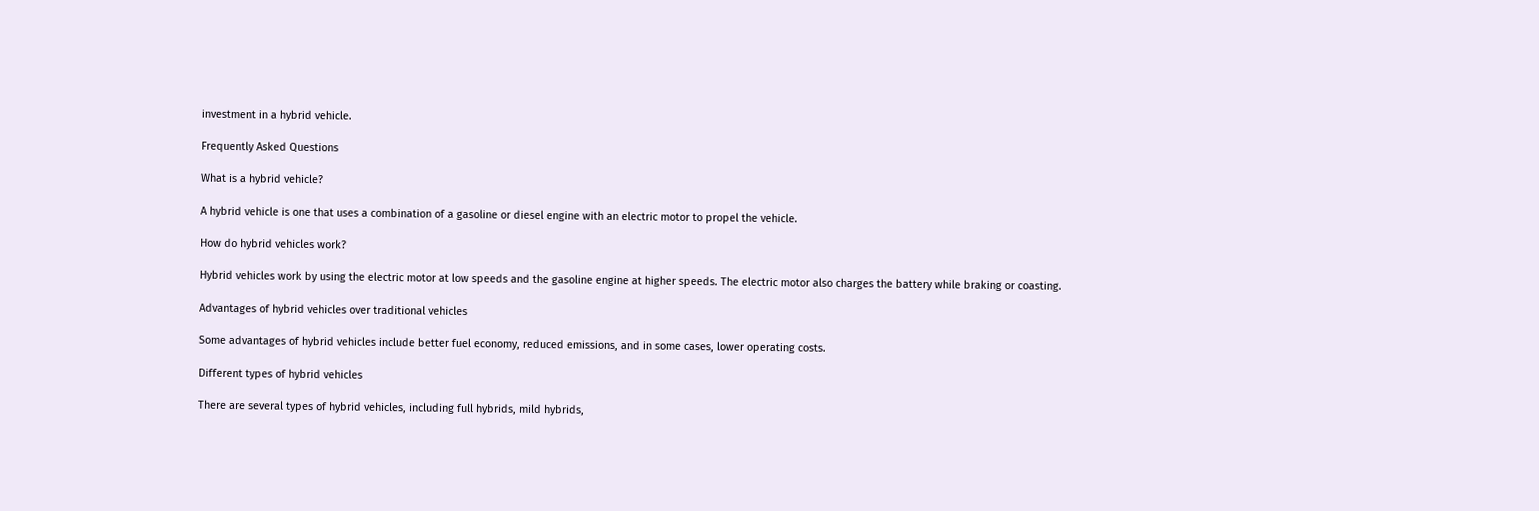investment in a hybrid vehicle.

Frequently Asked Questions

What is a hybrid vehicle?

A hybrid vehicle is one that uses a combination of a gasoline or diesel engine with an electric motor to propel the vehicle.

How do hybrid vehicles work?

Hybrid vehicles work by using the electric motor at low speeds and the gasoline engine at higher speeds. The electric motor also charges the battery while braking or coasting.

Advantages of hybrid vehicles over traditional vehicles

Some advantages of hybrid vehicles include better fuel economy, reduced emissions, and in some cases, lower operating costs.

Different types of hybrid vehicles

There are several types of hybrid vehicles, including full hybrids, mild hybrids,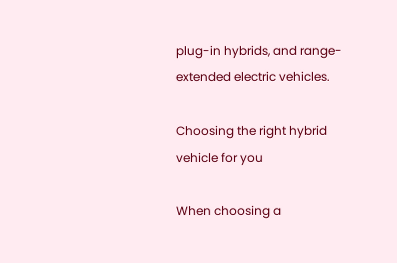plug-in hybrids, and range-extended electric vehicles.

Choosing the right hybrid vehicle for you

When choosing a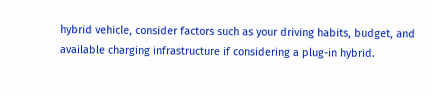hybrid vehicle, consider factors such as your driving habits, budget, and available charging infrastructure if considering a plug-in hybrid.